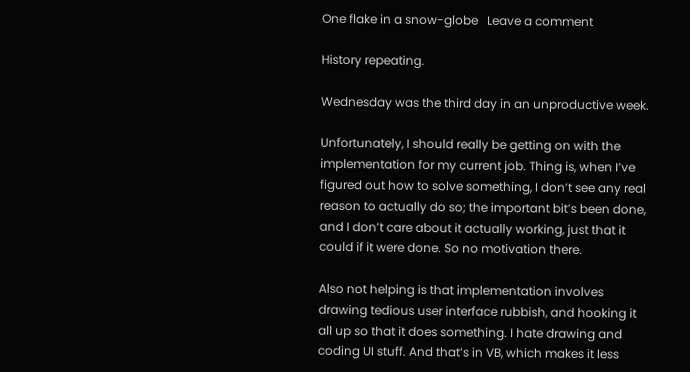One flake in a snow-globe   Leave a comment

History repeating.

Wednesday was the third day in an unproductive week.

Unfortunately, I should really be getting on with the implementation for my current job. Thing is, when I’ve figured out how to solve something, I don’t see any real reason to actually do so; the important bit’s been done, and I don’t care about it actually working, just that it could if it were done. So no motivation there.

Also not helping is that implementation involves drawing tedious user interface rubbish, and hooking it all up so that it does something. I hate drawing and coding UI stuff. And that’s in VB, which makes it less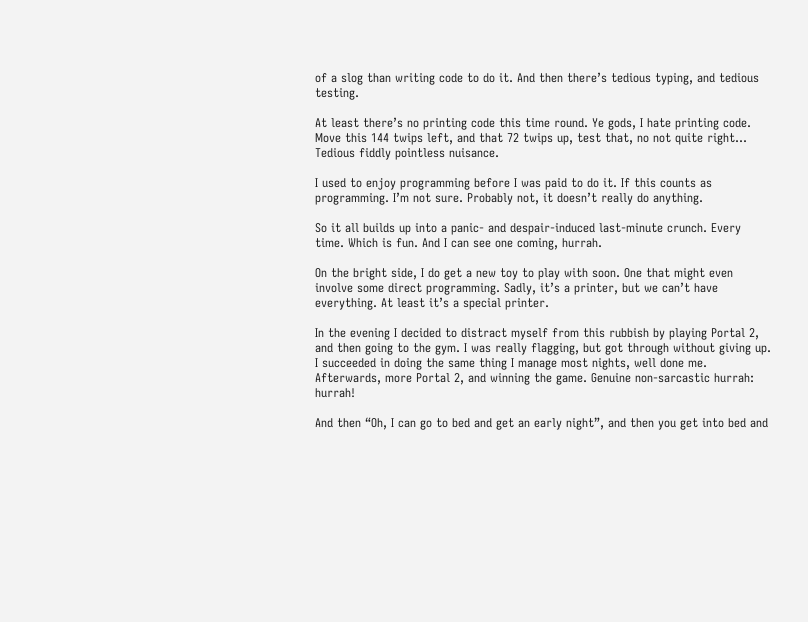of a slog than writing code to do it. And then there’s tedious typing, and tedious testing.

At least there’s no printing code this time round. Ye gods, I hate printing code. Move this 144 twips left, and that 72 twips up, test that, no not quite right… Tedious fiddly pointless nuisance.

I used to enjoy programming before I was paid to do it. If this counts as programming. I’m not sure. Probably not, it doesn’t really do anything.

So it all builds up into a panic- and despair-induced last-minute crunch. Every time. Which is fun. And I can see one coming, hurrah.

On the bright side, I do get a new toy to play with soon. One that might even involve some direct programming. Sadly, it’s a printer, but we can’t have everything. At least it’s a special printer.

In the evening I decided to distract myself from this rubbish by playing Portal 2, and then going to the gym. I was really flagging, but got through without giving up. I succeeded in doing the same thing I manage most nights, well done me. Afterwards, more Portal 2, and winning the game. Genuine non-sarcastic hurrah: hurrah!

And then “Oh, I can go to bed and get an early night”, and then you get into bed and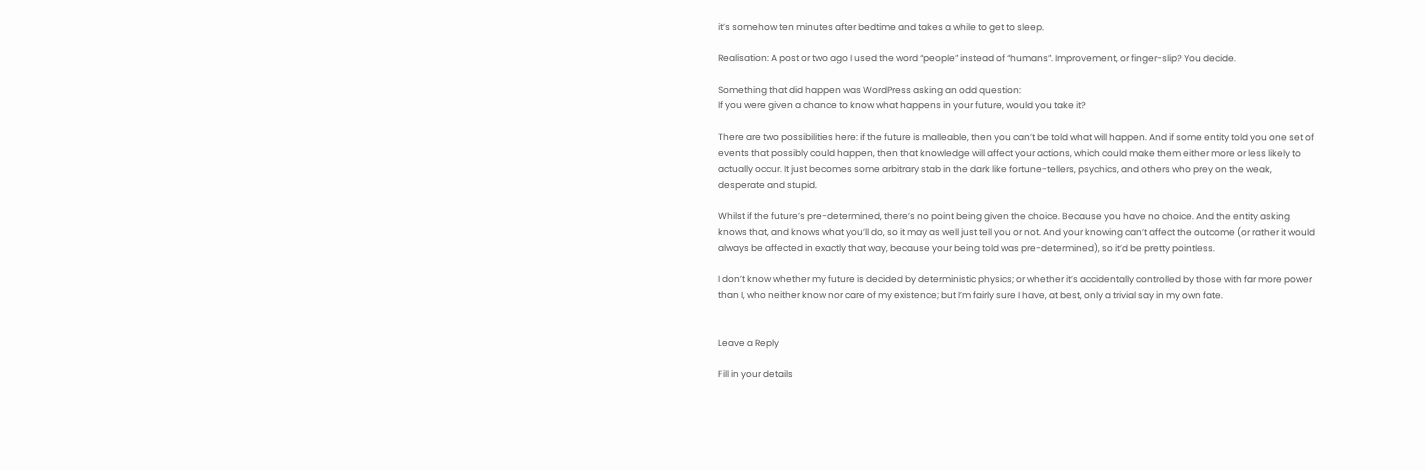it’s somehow ten minutes after bedtime and takes a while to get to sleep.

Realisation: A post or two ago I used the word “people” instead of “humans”. Improvement, or finger-slip? You decide.

Something that did happen was WordPress asking an odd question:
If you were given a chance to know what happens in your future, would you take it?

There are two possibilities here: if the future is malleable, then you can’t be told what will happen. And if some entity told you one set of events that possibly could happen, then that knowledge will affect your actions, which could make them either more or less likely to actually occur. It just becomes some arbitrary stab in the dark like fortune-tellers, psychics, and others who prey on the weak, desperate and stupid.

Whilst if the future’s pre-determined, there’s no point being given the choice. Because you have no choice. And the entity asking knows that, and knows what you’ll do, so it may as well just tell you or not. And your knowing can’t affect the outcome (or rather it would always be affected in exactly that way, because your being told was pre-determined), so it’d be pretty pointless.

I don’t know whether my future is decided by deterministic physics; or whether it’s accidentally controlled by those with far more power than I, who neither know nor care of my existence; but I’m fairly sure I have, at best, only a trivial say in my own fate.


Leave a Reply

Fill in your details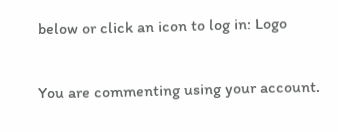below or click an icon to log in: Logo

You are commenting using your account.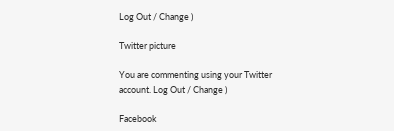Log Out / Change )

Twitter picture

You are commenting using your Twitter account. Log Out / Change )

Facebook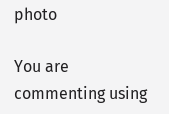photo

You are commenting using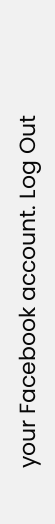your Facebook account. Log Out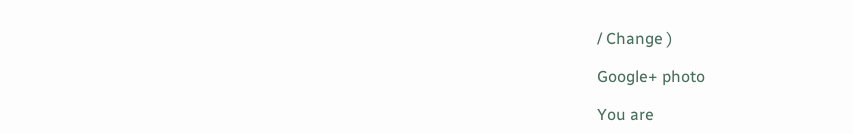/ Change )

Google+ photo

You are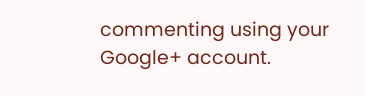commenting using your Google+ account.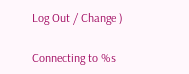Log Out / Change )

Connecting to %s